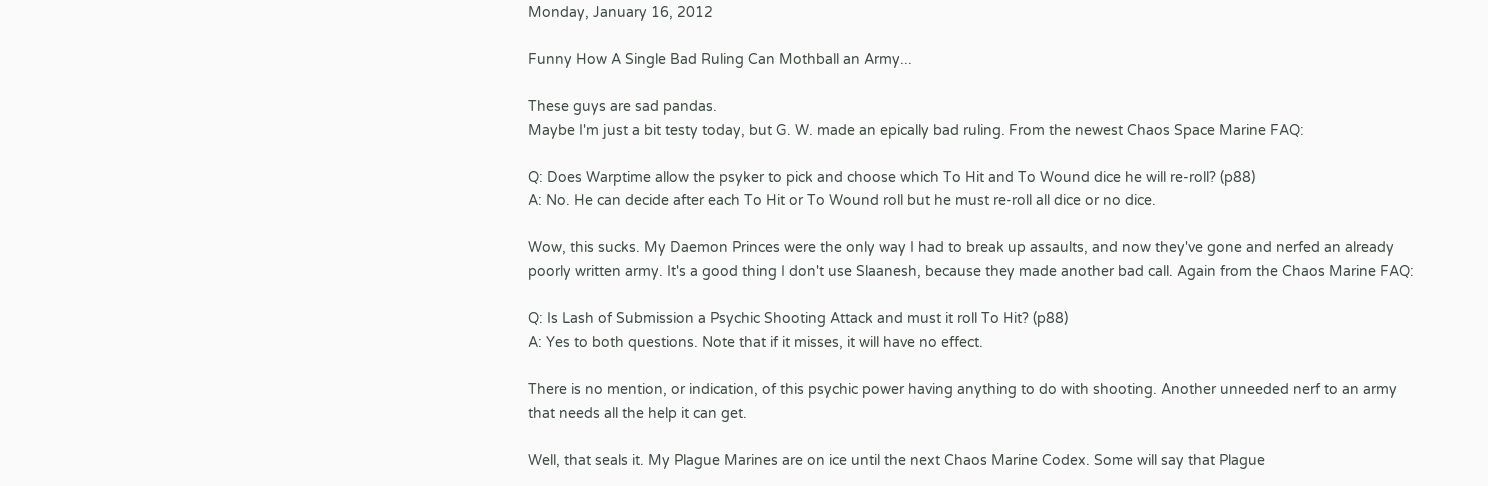Monday, January 16, 2012

Funny How A Single Bad Ruling Can Mothball an Army...

These guys are sad pandas.
Maybe I'm just a bit testy today, but G. W. made an epically bad ruling. From the newest Chaos Space Marine FAQ:

Q: Does Warptime allow the psyker to pick and choose which To Hit and To Wound dice he will re-roll? (p88)
A: No. He can decide after each To Hit or To Wound roll but he must re-roll all dice or no dice.

Wow, this sucks. My Daemon Princes were the only way I had to break up assaults, and now they've gone and nerfed an already poorly written army. It's a good thing I don't use Slaanesh, because they made another bad call. Again from the Chaos Marine FAQ:

Q: Is Lash of Submission a Psychic Shooting Attack and must it roll To Hit? (p88)
A: Yes to both questions. Note that if it misses, it will have no effect.

There is no mention, or indication, of this psychic power having anything to do with shooting. Another unneeded nerf to an army that needs all the help it can get.

Well, that seals it. My Plague Marines are on ice until the next Chaos Marine Codex. Some will say that Plague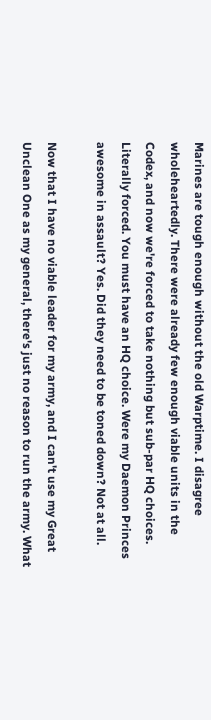Marines are tough enough without the old Warptime. I disagree wholeheartedly. There were already few enough viable units in the Codex, and now we're forced to take nothing but sub-par HQ choices. Literally forced. You must have an HQ choice. Were my Daemon Princes awesome in assault? Yes. Did they need to be toned down? Not at all.

Now that I have no viable leader for my army, and I can't use my Great Unclean One as my general, there's just no reason to run the army. What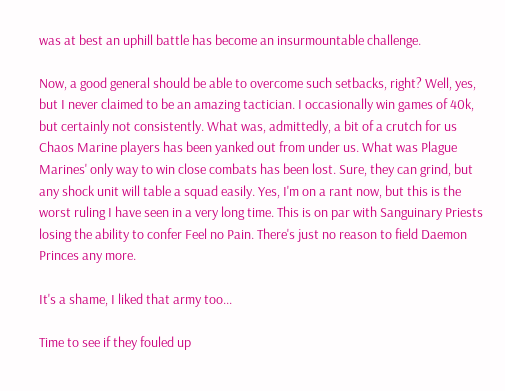was at best an uphill battle has become an insurmountable challenge.

Now, a good general should be able to overcome such setbacks, right? Well, yes, but I never claimed to be an amazing tactician. I occasionally win games of 40k, but certainly not consistently. What was, admittedly, a bit of a crutch for us Chaos Marine players has been yanked out from under us. What was Plague Marines' only way to win close combats has been lost. Sure, they can grind, but any shock unit will table a squad easily. Yes, I'm on a rant now, but this is the worst ruling I have seen in a very long time. This is on par with Sanguinary Priests losing the ability to confer Feel no Pain. There's just no reason to field Daemon Princes any more.

It's a shame, I liked that army too...

Time to see if they fouled up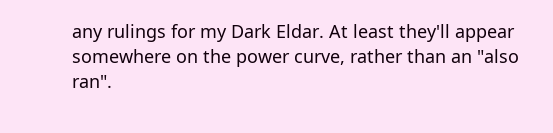any rulings for my Dark Eldar. At least they'll appear somewhere on the power curve, rather than an "also ran".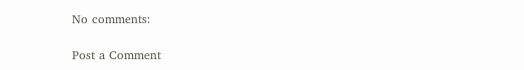No comments:

Post a Comment